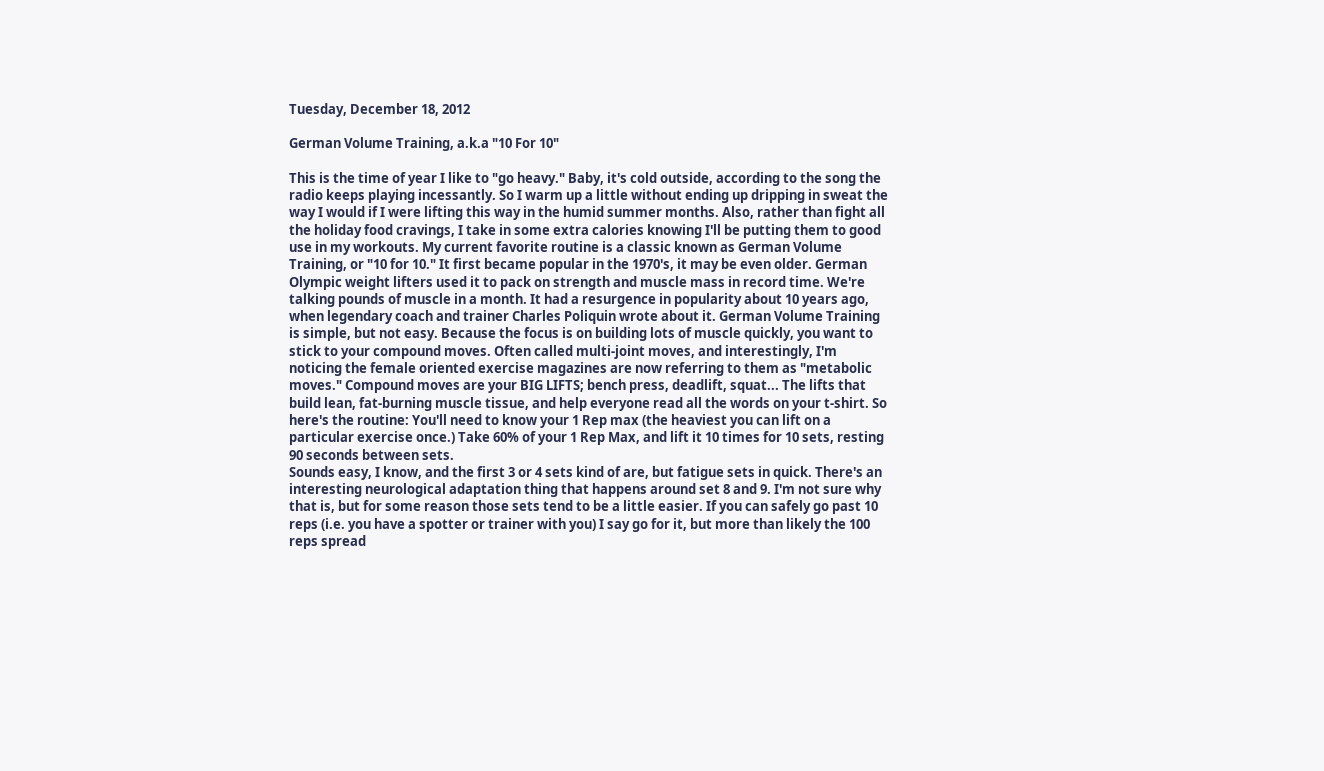Tuesday, December 18, 2012

German Volume Training, a.k.a "10 For 10"

This is the time of year I like to "go heavy." Baby, it's cold outside, according to the song the radio keeps playing incessantly. So I warm up a little without ending up dripping in sweat the way I would if I were lifting this way in the humid summer months. Also, rather than fight all the holiday food cravings, I take in some extra calories knowing I'll be putting them to good use in my workouts. My current favorite routine is a classic known as German Volume Training, or "10 for 10." It first became popular in the 1970's, it may be even older. German Olympic weight lifters used it to pack on strength and muscle mass in record time. We're talking pounds of muscle in a month. It had a resurgence in popularity about 10 years ago, when legendary coach and trainer Charles Poliquin wrote about it. German Volume Training is simple, but not easy. Because the focus is on building lots of muscle quickly, you want to stick to your compound moves. Often called multi-joint moves, and interestingly, I'm noticing the female oriented exercise magazines are now referring to them as "metabolic moves." Compound moves are your BIG LIFTS; bench press, deadlift, squat... The lifts that build lean, fat-burning muscle tissue, and help everyone read all the words on your t-shirt. So here's the routine: You'll need to know your 1 Rep max (the heaviest you can lift on a particular exercise once.) Take 60% of your 1 Rep Max, and lift it 10 times for 10 sets, resting 90 seconds between sets.
Sounds easy, I know, and the first 3 or 4 sets kind of are, but fatigue sets in quick. There's an interesting neurological adaptation thing that happens around set 8 and 9. I'm not sure why that is, but for some reason those sets tend to be a little easier. If you can safely go past 10 reps (i.e. you have a spotter or trainer with you) I say go for it, but more than likely the 100 reps spread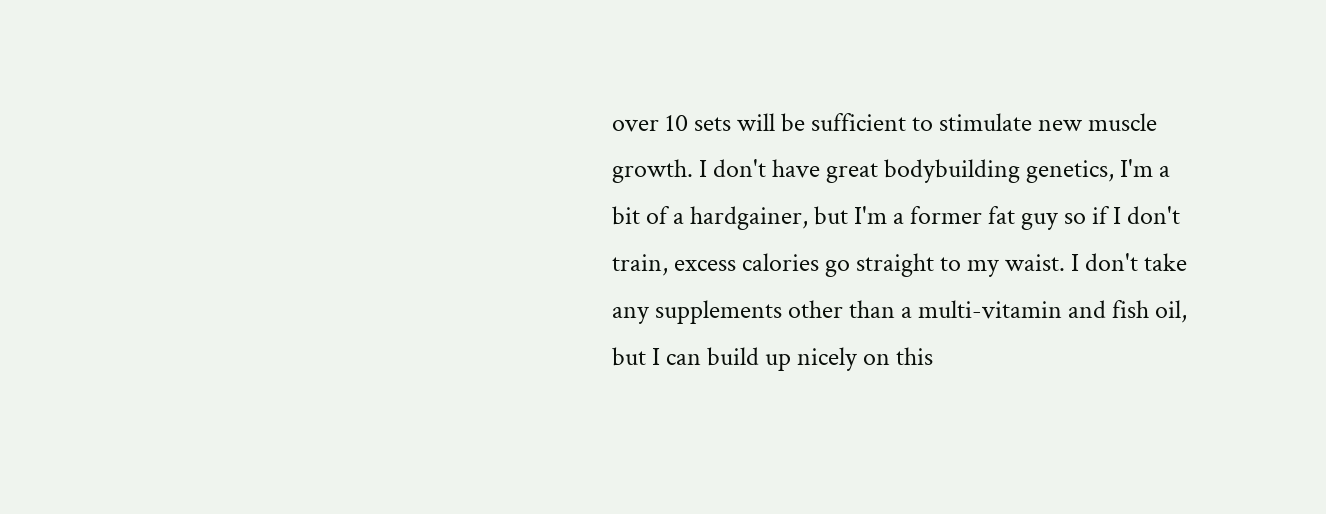over 10 sets will be sufficient to stimulate new muscle growth. I don't have great bodybuilding genetics, I'm a bit of a hardgainer, but I'm a former fat guy so if I don't train, excess calories go straight to my waist. I don't take any supplements other than a multi-vitamin and fish oil, but I can build up nicely on this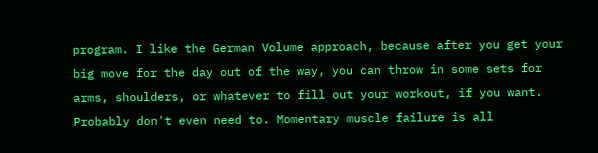program. I like the German Volume approach, because after you get your big move for the day out of the way, you can throw in some sets for arms, shoulders, or whatever to fill out your workout, if you want. Probably don't even need to. Momentary muscle failure is all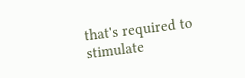that's required to stimulate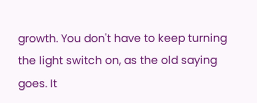growth. You don't have to keep turning the light switch on, as the old saying goes. It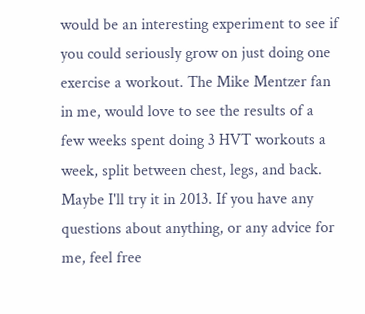would be an interesting experiment to see if you could seriously grow on just doing one exercise a workout. The Mike Mentzer fan in me, would love to see the results of a few weeks spent doing 3 HVT workouts a week, split between chest, legs, and back. Maybe I'll try it in 2013. If you have any questions about anything, or any advice for me, feel free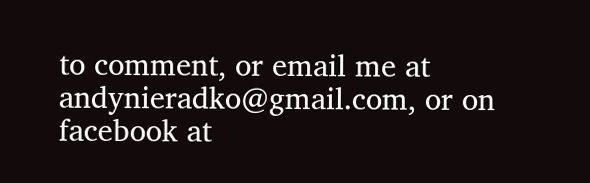to comment, or email me at andynieradko@gmail.com, or on facebook at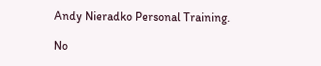Andy Nieradko Personal Training.

No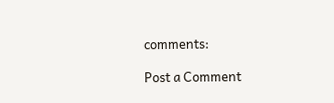comments:

Post a Comment